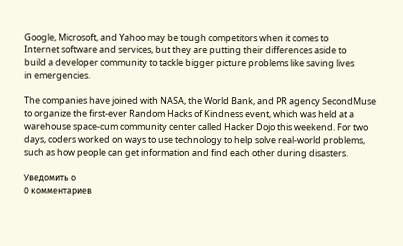Google, Microsoft, and Yahoo may be tough competitors when it comes to
Internet software and services, but they are putting their differences aside to
build a developer community to tackle bigger picture problems like saving lives
in emergencies.

The companies have joined with NASA, the World Bank, and PR agency SecondMuse
to organize the first-ever Random Hacks of Kindness event, which was held at a
warehouse space-cum community center called Hacker Dojo this weekend. For two
days, coders worked on ways to use technology to help solve real-world problems,
such as how people can get information and find each other during disasters.

Уведомить о
0 комментариев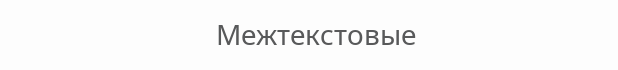Межтекстовые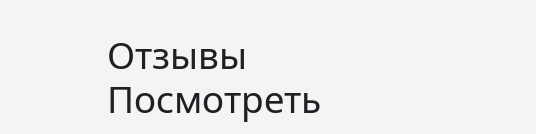Отзывы
Посмотреть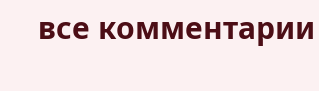все комментарии